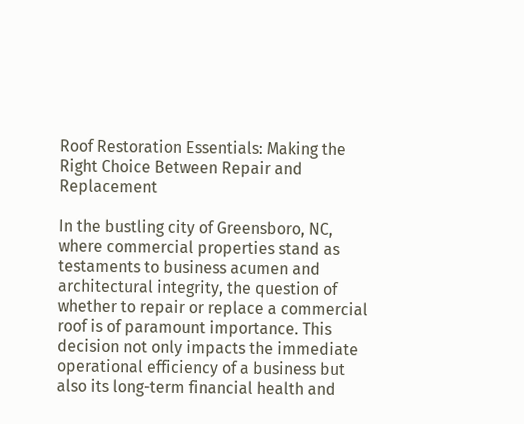Roof Restoration Essentials: Making the Right Choice Between Repair and Replacement

In the bustling city of Greensboro, NC, where commercial properties stand as testaments to business acumen and architectural integrity, the question of whether to repair or replace a commercial roof is of paramount importance. This decision not only impacts the immediate operational efficiency of a business but also its long-term financial health and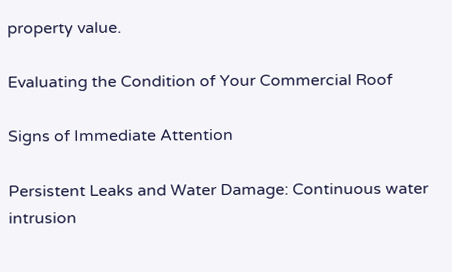property value.

Evaluating the Condition of Your Commercial Roof

Signs of Immediate Attention

Persistent Leaks and Water Damage: Continuous water intrusion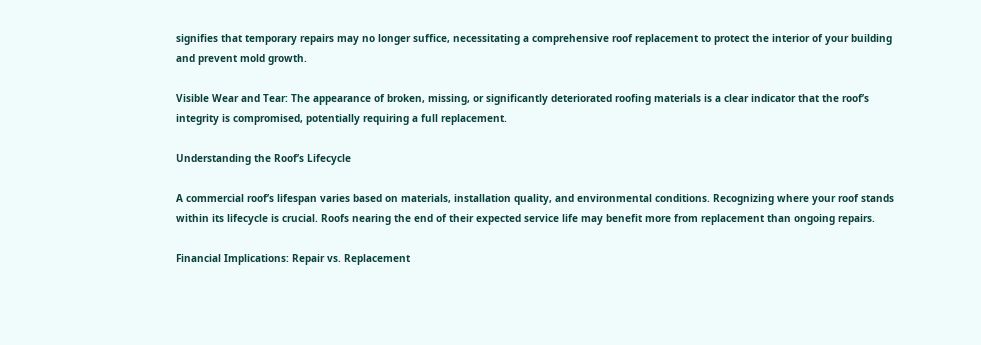signifies that temporary repairs may no longer suffice, necessitating a comprehensive roof replacement to protect the interior of your building and prevent mold growth.

Visible Wear and Tear: The appearance of broken, missing, or significantly deteriorated roofing materials is a clear indicator that the roof’s integrity is compromised, potentially requiring a full replacement.

Understanding the Roof’s Lifecycle

A commercial roof’s lifespan varies based on materials, installation quality, and environmental conditions. Recognizing where your roof stands within its lifecycle is crucial. Roofs nearing the end of their expected service life may benefit more from replacement than ongoing repairs.

Financial Implications: Repair vs. Replacement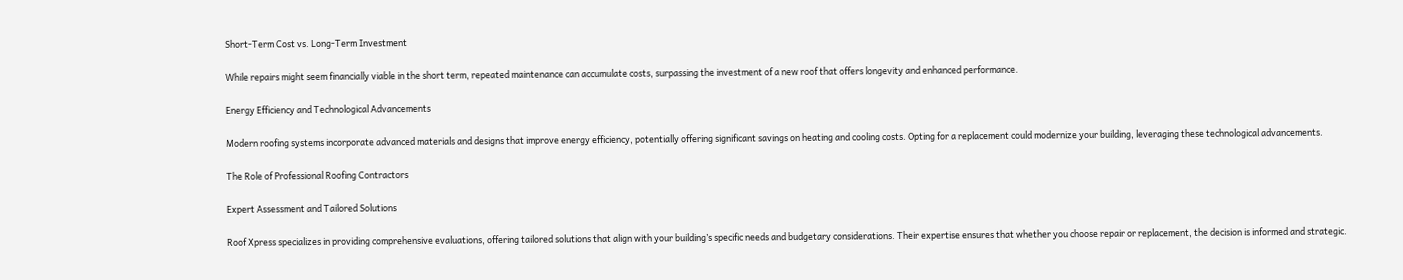Short-Term Cost vs. Long-Term Investment

While repairs might seem financially viable in the short term, repeated maintenance can accumulate costs, surpassing the investment of a new roof that offers longevity and enhanced performance.

Energy Efficiency and Technological Advancements

Modern roofing systems incorporate advanced materials and designs that improve energy efficiency, potentially offering significant savings on heating and cooling costs. Opting for a replacement could modernize your building, leveraging these technological advancements.

The Role of Professional Roofing Contractors

Expert Assessment and Tailored Solutions

Roof Xpress specializes in providing comprehensive evaluations, offering tailored solutions that align with your building’s specific needs and budgetary considerations. Their expertise ensures that whether you choose repair or replacement, the decision is informed and strategic.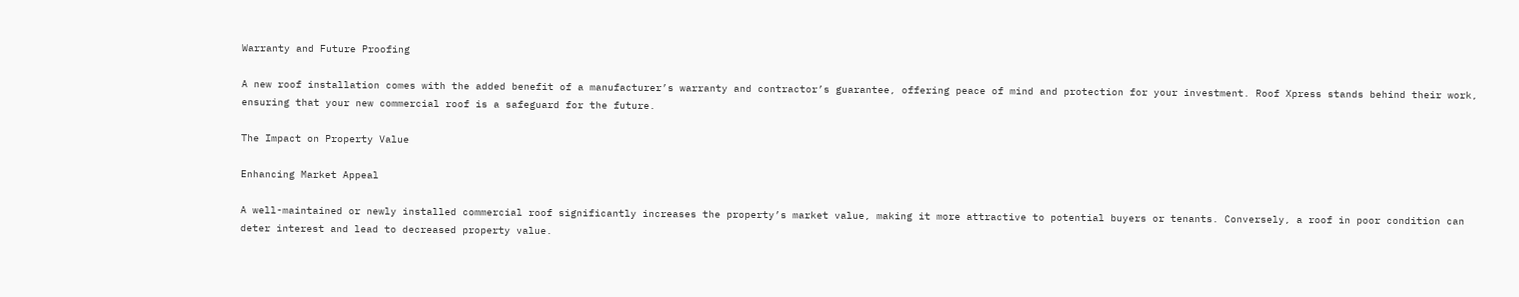Warranty and Future Proofing

A new roof installation comes with the added benefit of a manufacturer’s warranty and contractor’s guarantee, offering peace of mind and protection for your investment. Roof Xpress stands behind their work, ensuring that your new commercial roof is a safeguard for the future.

The Impact on Property Value

Enhancing Market Appeal

A well-maintained or newly installed commercial roof significantly increases the property’s market value, making it more attractive to potential buyers or tenants. Conversely, a roof in poor condition can deter interest and lead to decreased property value.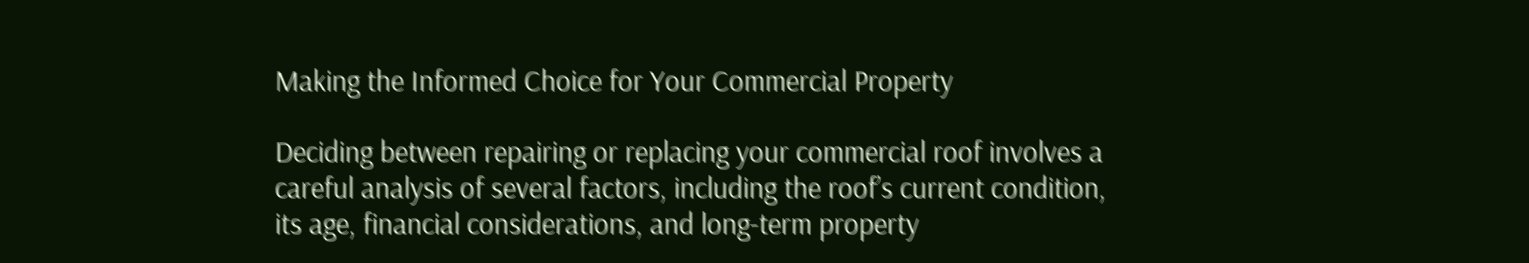Making the Informed Choice for Your Commercial Property

Deciding between repairing or replacing your commercial roof involves a careful analysis of several factors, including the roof’s current condition, its age, financial considerations, and long-term property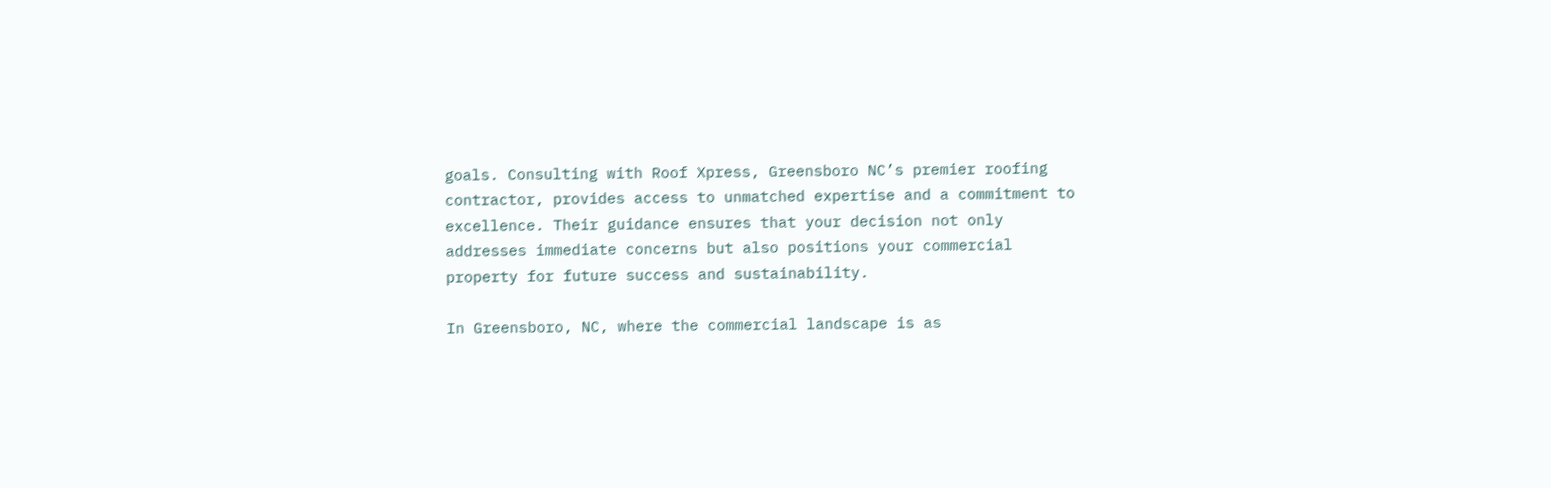goals. Consulting with Roof Xpress, Greensboro NC’s premier roofing contractor, provides access to unmatched expertise and a commitment to excellence. Their guidance ensures that your decision not only addresses immediate concerns but also positions your commercial property for future success and sustainability.

In Greensboro, NC, where the commercial landscape is as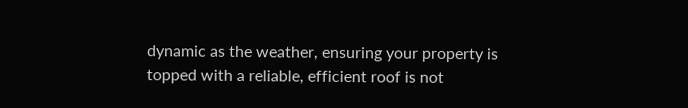dynamic as the weather, ensuring your property is topped with a reliable, efficient roof is not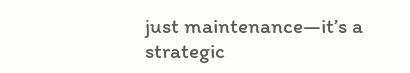just maintenance—it’s a strategic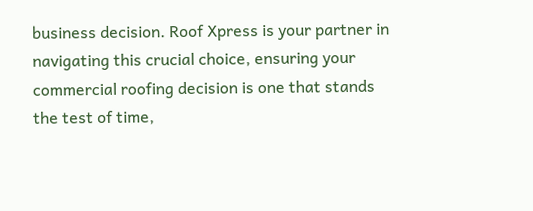business decision. Roof Xpress is your partner in navigating this crucial choice, ensuring your commercial roofing decision is one that stands the test of time,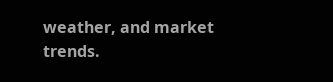weather, and market trends.